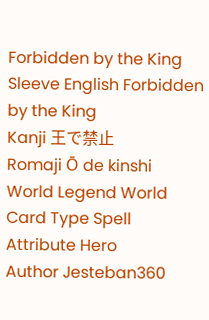Forbidden by the King
Sleeve English Forbidden by the King
Kanji 王で禁止
Romaji Ō de kinshi
World Legend World
Card Type Spell
Attribute Hero
Author Jesteban360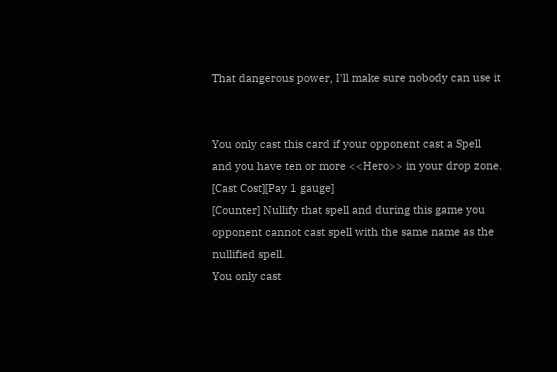That dangerous power, I'll make sure nobody can use it


You only cast this card if your opponent cast a Spell and you have ten or more <<Hero>> in your drop zone.
[Cast Cost][Pay 1 gauge]
[Counter] Nullify that spell and during this game you opponent cannot cast spell with the same name as the nullified spell.
You only cast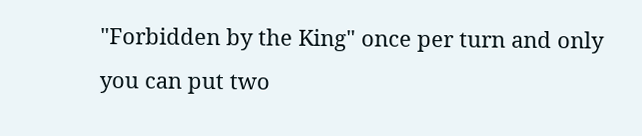"Forbidden by the King" once per turn and only you can put two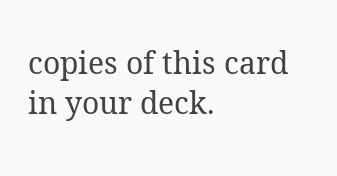copies of this card in your deck.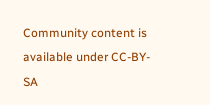Community content is available under CC-BY-SA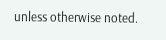unless otherwise noted.